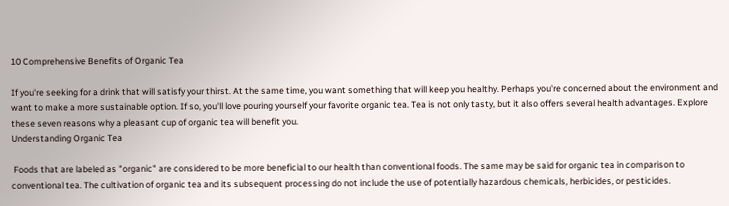10 Comprehensive Benefits of Organic Tea

If you're seeking for a drink that will satisfy your thirst. At the same time, you want something that will keep you healthy. Perhaps you're concerned about the environment and want to make a more sustainable option. If so, you'll love pouring yourself your favorite organic tea. Tea is not only tasty, but it also offers several health advantages. Explore these seven reasons why a pleasant cup of organic tea will benefit you.
Understanding Organic Tea

 Foods that are labeled as "organic" are considered to be more beneficial to our health than conventional foods. The same may be said for organic tea in comparison to conventional tea. The cultivation of organic tea and its subsequent processing do not include the use of potentially hazardous chemicals, herbicides, or pesticides.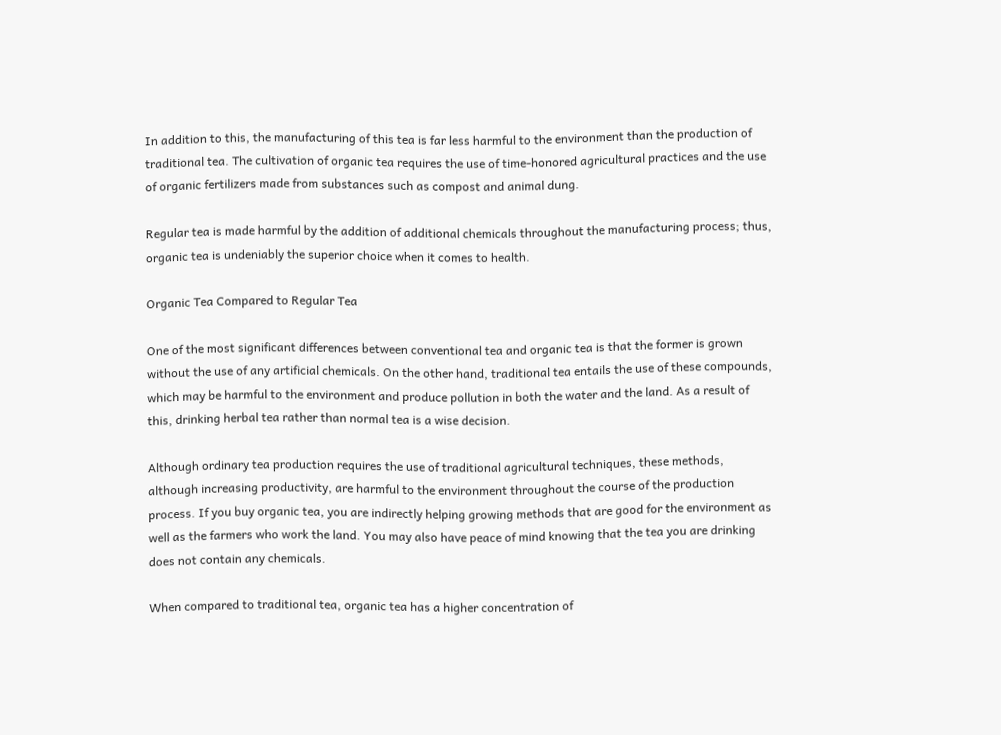In addition to this, the manufacturing of this tea is far less harmful to the environment than the production of traditional tea. The cultivation of organic tea requires the use of time-honored agricultural practices and the use of organic fertilizers made from substances such as compost and animal dung.

Regular tea is made harmful by the addition of additional chemicals throughout the manufacturing process; thus, organic tea is undeniably the superior choice when it comes to health.

Organic Tea Compared to Regular Tea

One of the most significant differences between conventional tea and organic tea is that the former is grown without the use of any artificial chemicals. On the other hand, traditional tea entails the use of these compounds, which may be harmful to the environment and produce pollution in both the water and the land. As a result of this, drinking herbal tea rather than normal tea is a wise decision.

Although ordinary tea production requires the use of traditional agricultural techniques, these methods, although increasing productivity, are harmful to the environment throughout the course of the production process. If you buy organic tea, you are indirectly helping growing methods that are good for the environment as well as the farmers who work the land. You may also have peace of mind knowing that the tea you are drinking does not contain any chemicals.

When compared to traditional tea, organic tea has a higher concentration of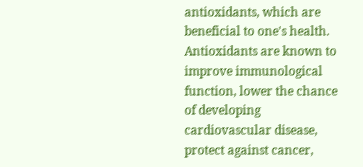antioxidants, which are beneficial to one's health. Antioxidants are known to improve immunological function, lower the chance of developing cardiovascular disease, protect against cancer,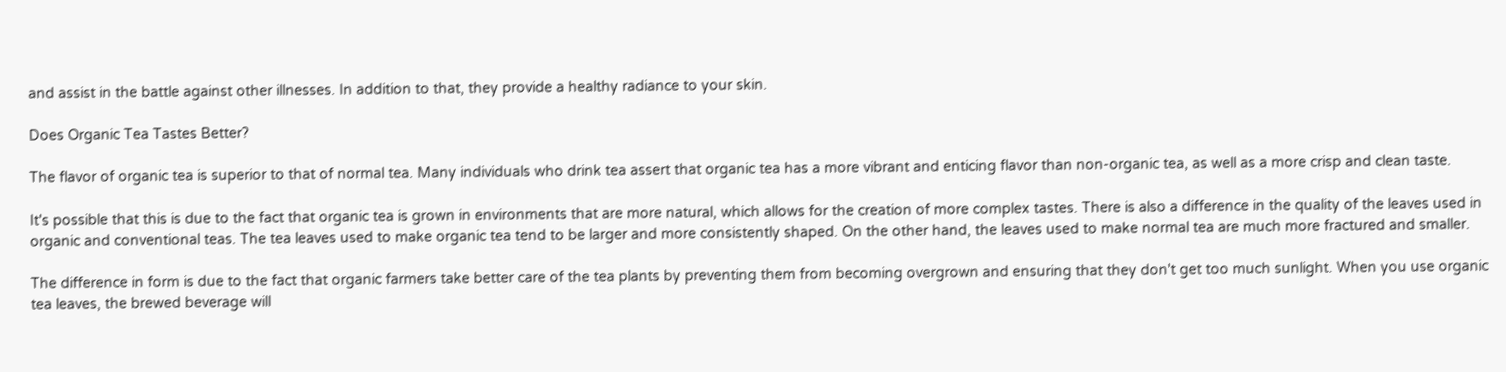and assist in the battle against other illnesses. In addition to that, they provide a healthy radiance to your skin.

Does Organic Tea Tastes Better?

The flavor of organic tea is superior to that of normal tea. Many individuals who drink tea assert that organic tea has a more vibrant and enticing flavor than non-organic tea, as well as a more crisp and clean taste.

It's possible that this is due to the fact that organic tea is grown in environments that are more natural, which allows for the creation of more complex tastes. There is also a difference in the quality of the leaves used in organic and conventional teas. The tea leaves used to make organic tea tend to be larger and more consistently shaped. On the other hand, the leaves used to make normal tea are much more fractured and smaller.

The difference in form is due to the fact that organic farmers take better care of the tea plants by preventing them from becoming overgrown and ensuring that they don't get too much sunlight. When you use organic tea leaves, the brewed beverage will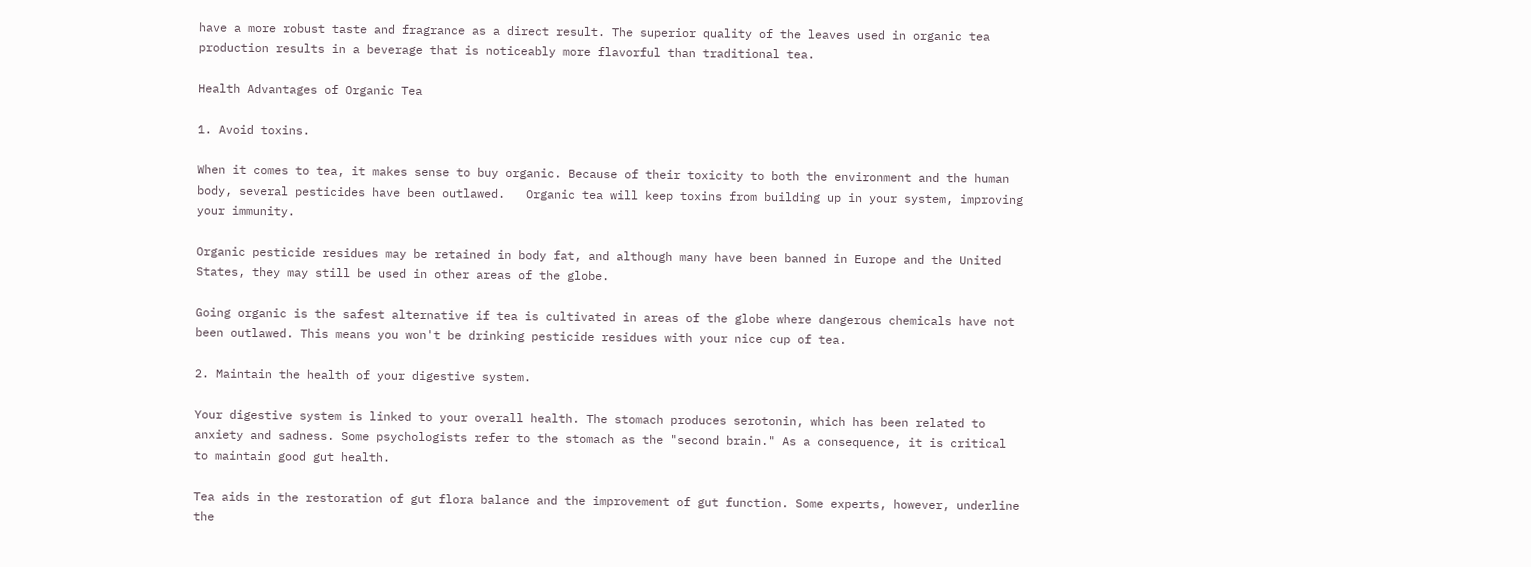have a more robust taste and fragrance as a direct result. The superior quality of the leaves used in organic tea production results in a beverage that is noticeably more flavorful than traditional tea.

Health Advantages of Organic Tea

1. Avoid toxins.

When it comes to tea, it makes sense to buy organic. Because of their toxicity to both the environment and the human body, several pesticides have been outlawed.   Organic tea will keep toxins from building up in your system, improving your immunity.

Organic pesticide residues may be retained in body fat, and although many have been banned in Europe and the United States, they may still be used in other areas of the globe.

Going organic is the safest alternative if tea is cultivated in areas of the globe where dangerous chemicals have not been outlawed. This means you won't be drinking pesticide residues with your nice cup of tea.

2. Maintain the health of your digestive system.

Your digestive system is linked to your overall health. The stomach produces serotonin, which has been related to anxiety and sadness. Some psychologists refer to the stomach as the "second brain." As a consequence, it is critical to maintain good gut health.

Tea aids in the restoration of gut flora balance and the improvement of gut function. Some experts, however, underline the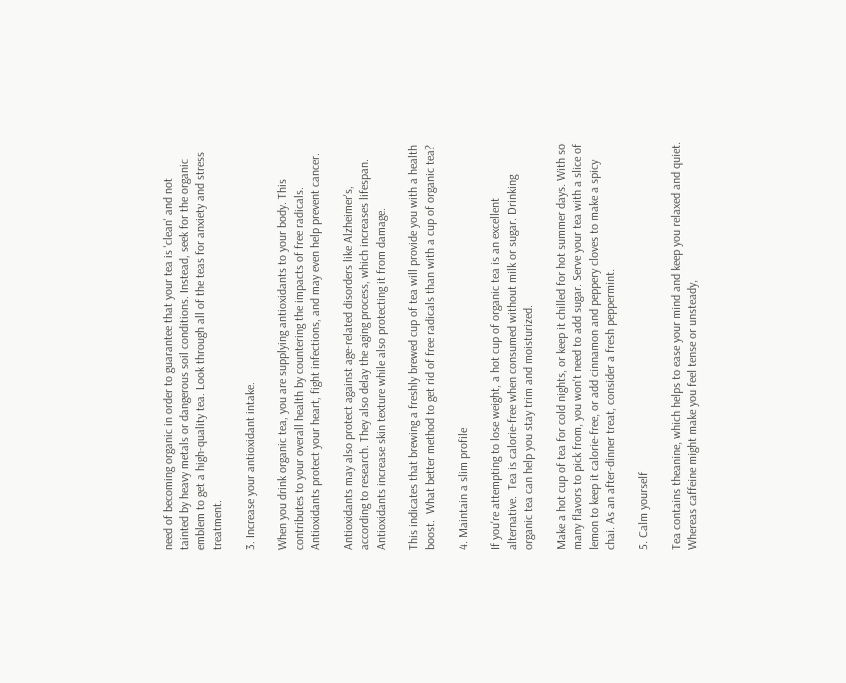need of becoming organic in order to guarantee that your tea is 'clean' and not tainted by heavy metals or dangerous soil conditions. Instead, seek for the organic emblem to get a high-quality tea. Look through all of the teas for anxiety and stress treatment.

3. Increase your antioxidant intake.

When you drink organic tea, you are supplying antioxidants to your body. This contributes to your overall health by countering the impacts of free radicals. Antioxidants protect your heart, fight infections, and may even help prevent cancer.

Antioxidants may also protect against age-related disorders like Alzheimer's, according to research. They also delay the aging process, which increases lifespan. Antioxidants increase skin texture while also protecting it from damage.

This indicates that brewing a freshly brewed cup of tea will provide you with a health boost.  What better method to get rid of free radicals than with a cup of organic tea?

4. Maintain a slim profile

If you're attempting to lose weight, a hot cup of organic tea is an excellent alternative.  Tea is calorie-free when consumed without milk or sugar. Drinking organic tea can help you stay trim and moisturized.

Make a hot cup of tea for cold nights, or keep it chilled for hot summer days. With so many flavors to pick from, you won't need to add sugar. Serve your tea with a slice of lemon to keep it calorie-free, or add cinnamon and peppery cloves to make a spicy chai. As an after-dinner treat, consider a fresh peppermint.

5. Calm yourself

Tea contains theanine, which helps to ease your mind and keep you relaxed and quiet. Whereas caffeine might make you feel tense or unsteady,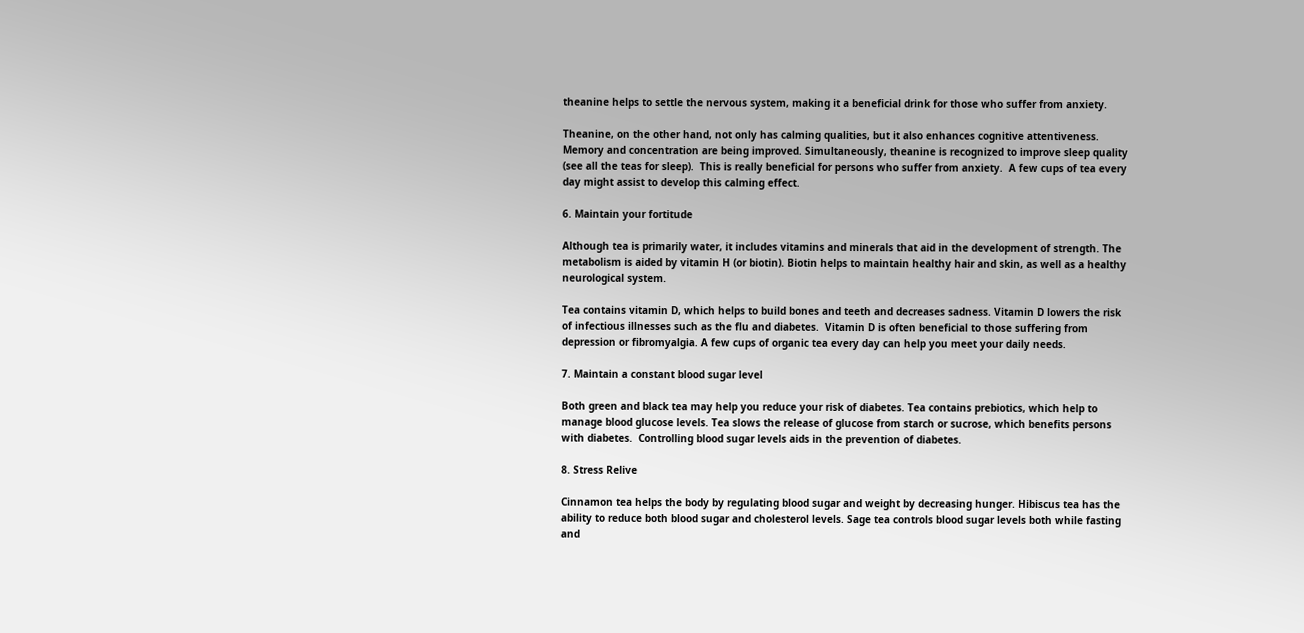theanine helps to settle the nervous system, making it a beneficial drink for those who suffer from anxiety.

Theanine, on the other hand, not only has calming qualities, but it also enhances cognitive attentiveness. Memory and concentration are being improved. Simultaneously, theanine is recognized to improve sleep quality (see all the teas for sleep).  This is really beneficial for persons who suffer from anxiety.  A few cups of tea every day might assist to develop this calming effect.

6. Maintain your fortitude

Although tea is primarily water, it includes vitamins and minerals that aid in the development of strength. The metabolism is aided by vitamin H (or biotin). Biotin helps to maintain healthy hair and skin, as well as a healthy neurological system.

Tea contains vitamin D, which helps to build bones and teeth and decreases sadness. Vitamin D lowers the risk of infectious illnesses such as the flu and diabetes.  Vitamin D is often beneficial to those suffering from depression or fibromyalgia. A few cups of organic tea every day can help you meet your daily needs.

7. Maintain a constant blood sugar level

Both green and black tea may help you reduce your risk of diabetes. Tea contains prebiotics, which help to manage blood glucose levels. Tea slows the release of glucose from starch or sucrose, which benefits persons with diabetes.  Controlling blood sugar levels aids in the prevention of diabetes.

8. Stress Relive

Cinnamon tea helps the body by regulating blood sugar and weight by decreasing hunger. Hibiscus tea has the ability to reduce both blood sugar and cholesterol levels. Sage tea controls blood sugar levels both while fasting and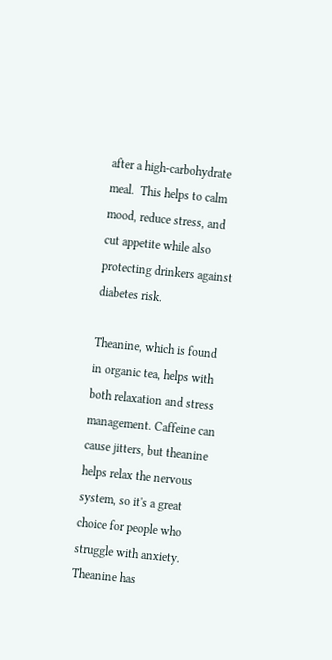after a high-carbohydrate meal.  This helps to calm mood, reduce stress, and cut appetite while also protecting drinkers against diabetes risk.

Theanine, which is found in organic tea, helps with both relaxation and stress management. Caffeine can cause jitters, but theanine helps relax the nervous system, so it's a great choice for people who struggle with anxiety. Theanine has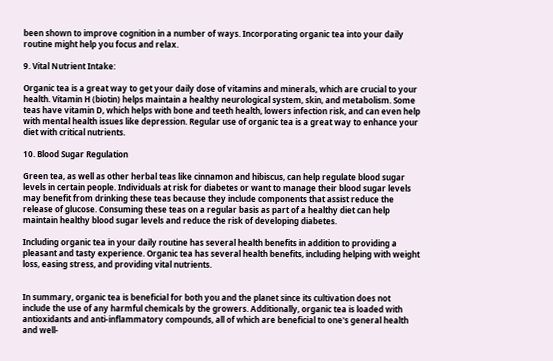been shown to improve cognition in a number of ways. Incorporating organic tea into your daily routine might help you focus and relax.

9. Vital Nutrient Intake:

Organic tea is a great way to get your daily dose of vitamins and minerals, which are crucial to your health. Vitamin H (biotin) helps maintain a healthy neurological system, skin, and metabolism. Some teas have vitamin D, which helps with bone and teeth health, lowers infection risk, and can even help with mental health issues like depression. Regular use of organic tea is a great way to enhance your diet with critical nutrients.

10. Blood Sugar Regulation

Green tea, as well as other herbal teas like cinnamon and hibiscus, can help regulate blood sugar levels in certain people. Individuals at risk for diabetes or want to manage their blood sugar levels may benefit from drinking these teas because they include components that assist reduce the release of glucose. Consuming these teas on a regular basis as part of a healthy diet can help maintain healthy blood sugar levels and reduce the risk of developing diabetes.

Including organic tea in your daily routine has several health benefits in addition to providing a pleasant and tasty experience. Organic tea has several health benefits, including helping with weight loss, easing stress, and providing vital nutrients.


In summary, organic tea is beneficial for both you and the planet since its cultivation does not include the use of any harmful chemicals by the growers. Additionally, organic tea is loaded with antioxidants and anti-inflammatory compounds, all of which are beneficial to one's general health and well-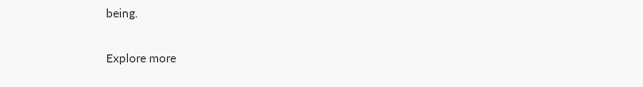being.

Explore more